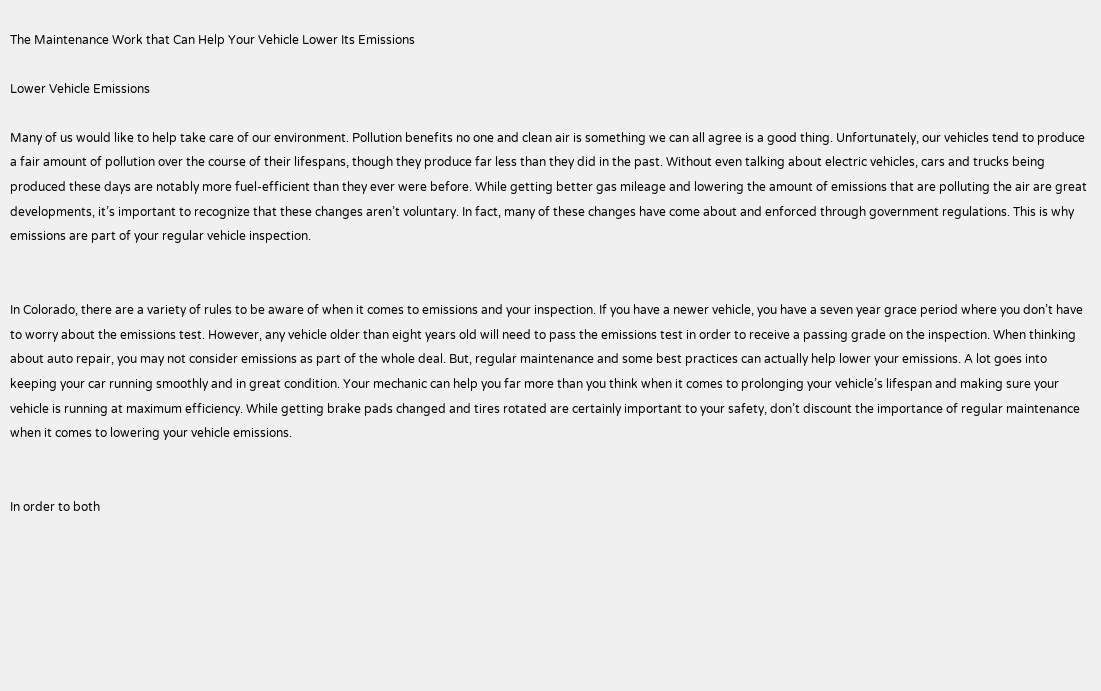The Maintenance Work that Can Help Your Vehicle Lower Its Emissions

Lower Vehicle Emissions

Many of us would like to help take care of our environment. Pollution benefits no one and clean air is something we can all agree is a good thing. Unfortunately, our vehicles tend to produce a fair amount of pollution over the course of their lifespans, though they produce far less than they did in the past. Without even talking about electric vehicles, cars and trucks being produced these days are notably more fuel-efficient than they ever were before. While getting better gas mileage and lowering the amount of emissions that are polluting the air are great developments, it’s important to recognize that these changes aren’t voluntary. In fact, many of these changes have come about and enforced through government regulations. This is why emissions are part of your regular vehicle inspection.


In Colorado, there are a variety of rules to be aware of when it comes to emissions and your inspection. If you have a newer vehicle, you have a seven year grace period where you don’t have to worry about the emissions test. However, any vehicle older than eight years old will need to pass the emissions test in order to receive a passing grade on the inspection. When thinking about auto repair, you may not consider emissions as part of the whole deal. But, regular maintenance and some best practices can actually help lower your emissions. A lot goes into keeping your car running smoothly and in great condition. Your mechanic can help you far more than you think when it comes to prolonging your vehicle’s lifespan and making sure your vehicle is running at maximum efficiency. While getting brake pads changed and tires rotated are certainly important to your safety, don’t discount the importance of regular maintenance when it comes to lowering your vehicle emissions.


In order to both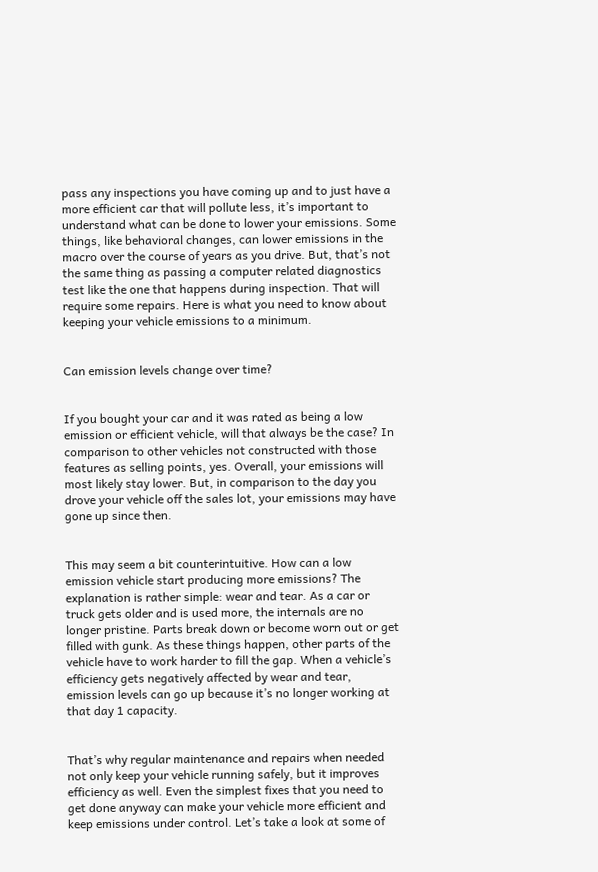pass any inspections you have coming up and to just have a more efficient car that will pollute less, it’s important to understand what can be done to lower your emissions. Some things, like behavioral changes, can lower emissions in the macro over the course of years as you drive. But, that’s not the same thing as passing a computer related diagnostics test like the one that happens during inspection. That will require some repairs. Here is what you need to know about keeping your vehicle emissions to a minimum.


Can emission levels change over time?


If you bought your car and it was rated as being a low emission or efficient vehicle, will that always be the case? In comparison to other vehicles not constructed with those features as selling points, yes. Overall, your emissions will most likely stay lower. But, in comparison to the day you drove your vehicle off the sales lot, your emissions may have gone up since then.


This may seem a bit counterintuitive. How can a low emission vehicle start producing more emissions? The explanation is rather simple: wear and tear. As a car or truck gets older and is used more, the internals are no longer pristine. Parts break down or become worn out or get filled with gunk. As these things happen, other parts of the vehicle have to work harder to fill the gap. When a vehicle’s efficiency gets negatively affected by wear and tear, emission levels can go up because it’s no longer working at that day 1 capacity.


That’s why regular maintenance and repairs when needed not only keep your vehicle running safely, but it improves efficiency as well. Even the simplest fixes that you need to get done anyway can make your vehicle more efficient and keep emissions under control. Let’s take a look at some of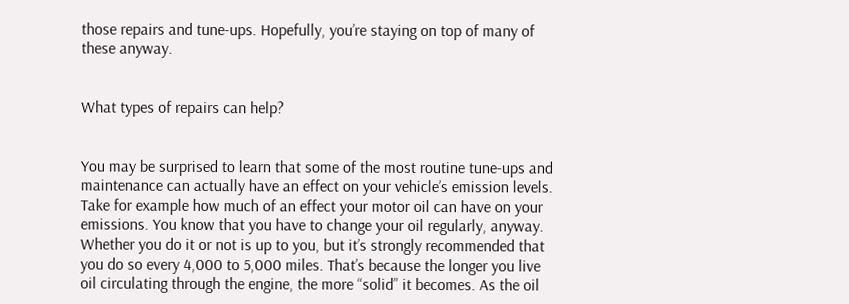those repairs and tune-ups. Hopefully, you’re staying on top of many of these anyway.


What types of repairs can help?


You may be surprised to learn that some of the most routine tune-ups and maintenance can actually have an effect on your vehicle’s emission levels. Take for example how much of an effect your motor oil can have on your emissions. You know that you have to change your oil regularly, anyway. Whether you do it or not is up to you, but it’s strongly recommended that you do so every 4,000 to 5,000 miles. That’s because the longer you live oil circulating through the engine, the more “solid” it becomes. As the oil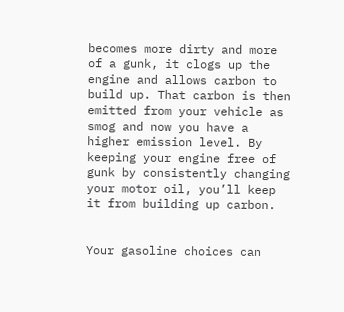becomes more dirty and more of a gunk, it clogs up the engine and allows carbon to build up. That carbon is then emitted from your vehicle as smog and now you have a higher emission level. By keeping your engine free of gunk by consistently changing your motor oil, you’ll keep it from building up carbon.


Your gasoline choices can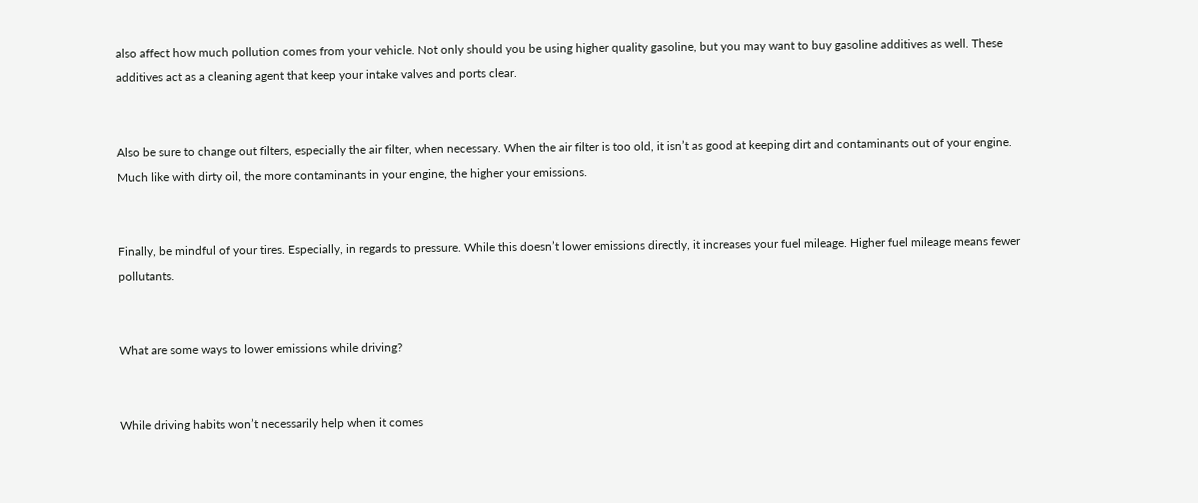also affect how much pollution comes from your vehicle. Not only should you be using higher quality gasoline, but you may want to buy gasoline additives as well. These additives act as a cleaning agent that keep your intake valves and ports clear.


Also be sure to change out filters, especially the air filter, when necessary. When the air filter is too old, it isn’t as good at keeping dirt and contaminants out of your engine. Much like with dirty oil, the more contaminants in your engine, the higher your emissions.


Finally, be mindful of your tires. Especially, in regards to pressure. While this doesn’t lower emissions directly, it increases your fuel mileage. Higher fuel mileage means fewer pollutants.


What are some ways to lower emissions while driving?


While driving habits won’t necessarily help when it comes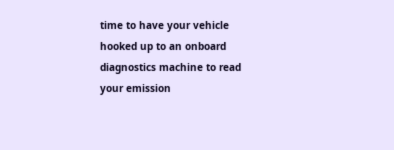time to have your vehicle hooked up to an onboard diagnostics machine to read your emission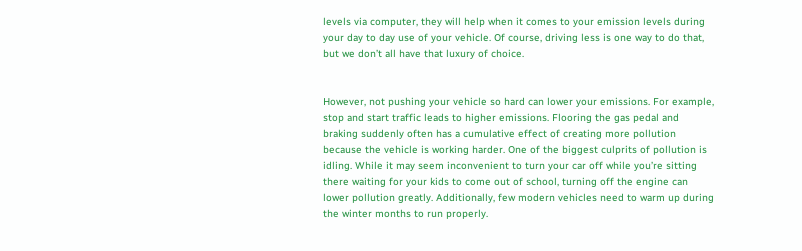levels via computer, they will help when it comes to your emission levels during your day to day use of your vehicle. Of course, driving less is one way to do that, but we don’t all have that luxury of choice.


However, not pushing your vehicle so hard can lower your emissions. For example, stop and start traffic leads to higher emissions. Flooring the gas pedal and braking suddenly often has a cumulative effect of creating more pollution because the vehicle is working harder. One of the biggest culprits of pollution is idling. While it may seem inconvenient to turn your car off while you’re sitting there waiting for your kids to come out of school, turning off the engine can lower pollution greatly. Additionally, few modern vehicles need to warm up during the winter months to run properly.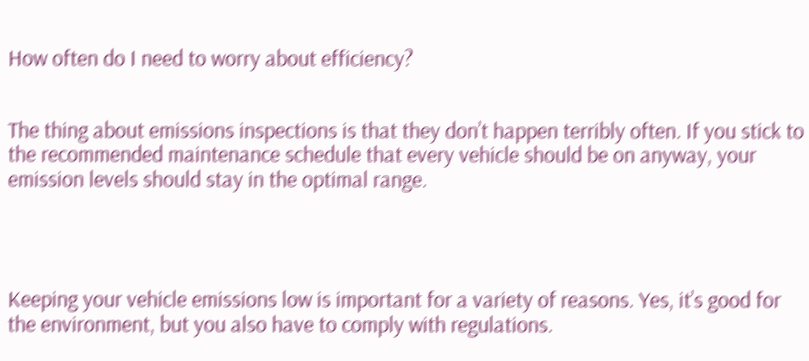How often do I need to worry about efficiency?


The thing about emissions inspections is that they don’t happen terribly often. If you stick to the recommended maintenance schedule that every vehicle should be on anyway, your emission levels should stay in the optimal range.




Keeping your vehicle emissions low is important for a variety of reasons. Yes, it’s good for the environment, but you also have to comply with regulations.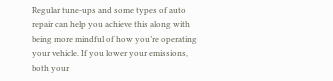Regular tune-ups and some types of auto repair can help you achieve this along with being more mindful of how you’re operating your vehicle. If you lower your emissions, both your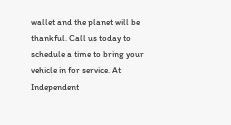wallet and the planet will be thankful. Call us today to schedule a time to bring your vehicle in for service. At Independent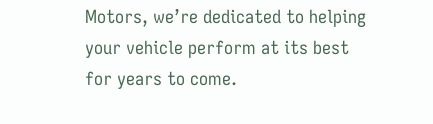Motors, we’re dedicated to helping your vehicle perform at its best for years to come.